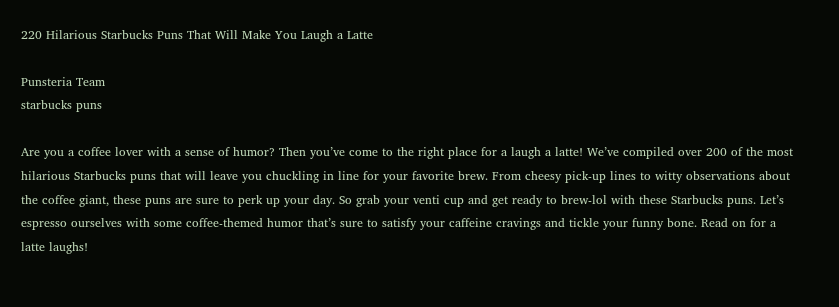220 Hilarious Starbucks Puns That Will Make You Laugh a Latte

Punsteria Team
starbucks puns

Are you a coffee lover with a sense of humor? Then you’ve come to the right place for a laugh a latte! We’ve compiled over 200 of the most hilarious Starbucks puns that will leave you chuckling in line for your favorite brew. From cheesy pick-up lines to witty observations about the coffee giant, these puns are sure to perk up your day. So grab your venti cup and get ready to brew-lol with these Starbucks puns. Let’s espresso ourselves with some coffee-themed humor that’s sure to satisfy your caffeine cravings and tickle your funny bone. Read on for a latte laughs!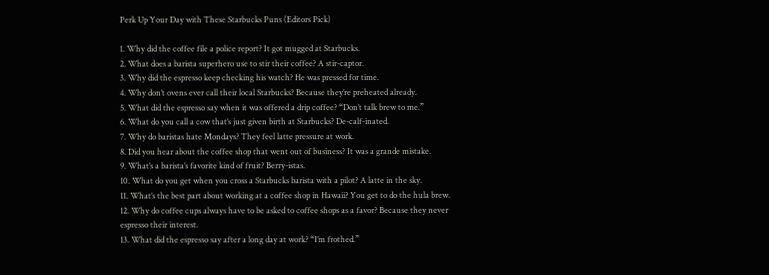Perk Up Your Day with These Starbucks Puns (Editors Pick)

1. Why did the coffee file a police report? It got mugged at Starbucks.
2. What does a barista superhero use to stir their coffee? A stir-captor.
3. Why did the espresso keep checking his watch? He was pressed for time.
4. Why don’t ovens ever call their local Starbucks? Because they’re preheated already.
5. What did the espresso say when it was offered a drip coffee? “Don’t talk brew to me.”
6. What do you call a cow that’s just given birth at Starbucks? De-calf-inated.
7. Why do baristas hate Mondays? They feel latte pressure at work.
8. Did you hear about the coffee shop that went out of business? It was a grande mistake.
9. What’s a barista’s favorite kind of fruit? Berry-istas.
10. What do you get when you cross a Starbucks barista with a pilot? A latte in the sky.
11. What’s the best part about working at a coffee shop in Hawaii? You get to do the hula brew.
12. Why do coffee cups always have to be asked to coffee shops as a favor? Because they never espresso their interest.
13. What did the espresso say after a long day at work? “I’m frothed.”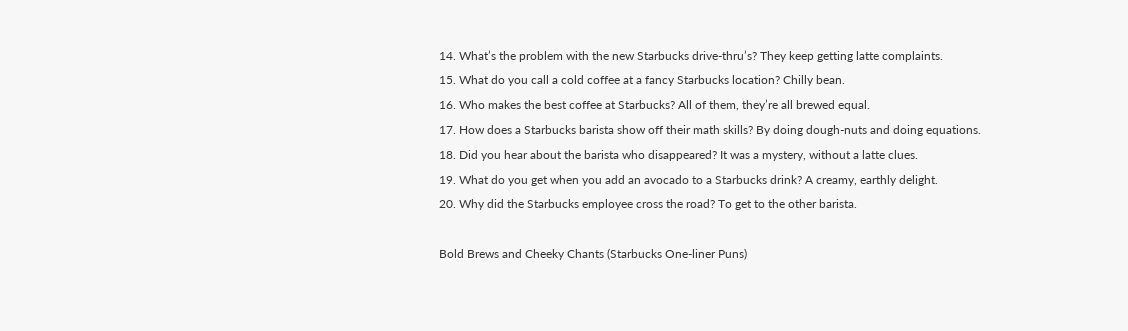14. What’s the problem with the new Starbucks drive-thru’s? They keep getting latte complaints.
15. What do you call a cold coffee at a fancy Starbucks location? Chilly bean.
16. Who makes the best coffee at Starbucks? All of them, they’re all brewed equal.
17. How does a Starbucks barista show off their math skills? By doing dough-nuts and doing equations.
18. Did you hear about the barista who disappeared? It was a mystery, without a latte clues.
19. What do you get when you add an avocado to a Starbucks drink? A creamy, earthly delight.
20. Why did the Starbucks employee cross the road? To get to the other barista.

Bold Brews and Cheeky Chants (Starbucks One-liner Puns)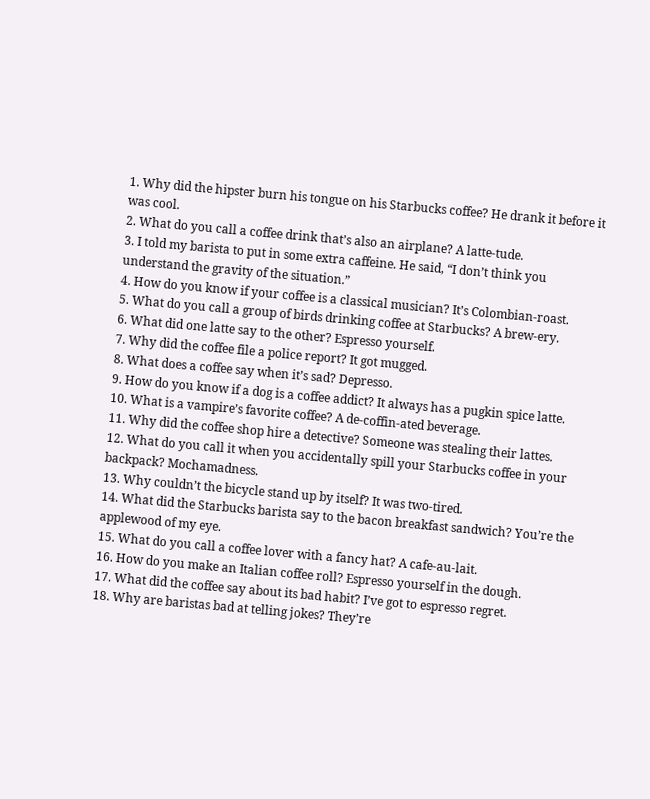1. Why did the hipster burn his tongue on his Starbucks coffee? He drank it before it was cool.
2. What do you call a coffee drink that’s also an airplane? A latte-tude.
3. I told my barista to put in some extra caffeine. He said, “I don’t think you understand the gravity of the situation.”
4. How do you know if your coffee is a classical musician? It’s Colombian-roast.
5. What do you call a group of birds drinking coffee at Starbucks? A brew-ery.
6. What did one latte say to the other? Espresso yourself.
7. Why did the coffee file a police report? It got mugged.
8. What does a coffee say when it’s sad? Depresso.
9. How do you know if a dog is a coffee addict? It always has a pugkin spice latte.
10. What is a vampire’s favorite coffee? A de-coffin-ated beverage.
11. Why did the coffee shop hire a detective? Someone was stealing their lattes.
12. What do you call it when you accidentally spill your Starbucks coffee in your backpack? Mochamadness.
13. Why couldn’t the bicycle stand up by itself? It was two-tired.
14. What did the Starbucks barista say to the bacon breakfast sandwich? You’re the applewood of my eye.
15. What do you call a coffee lover with a fancy hat? A cafe-au-lait.
16. How do you make an Italian coffee roll? Espresso yourself in the dough.
17. What did the coffee say about its bad habit? I’ve got to espresso regret.
18. Why are baristas bad at telling jokes? They’re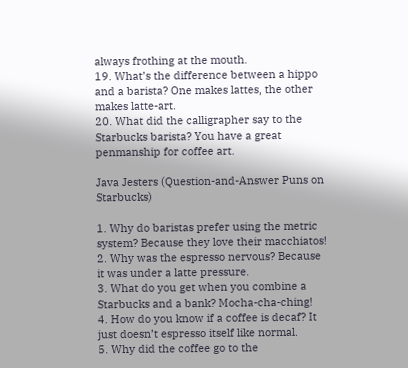always frothing at the mouth.
19. What’s the difference between a hippo and a barista? One makes lattes, the other makes latte-art.
20. What did the calligrapher say to the Starbucks barista? You have a great penmanship for coffee art.

Java Jesters (Question-and-Answer Puns on Starbucks)

1. Why do baristas prefer using the metric system? Because they love their macchiatos!
2. Why was the espresso nervous? Because it was under a latte pressure.
3. What do you get when you combine a Starbucks and a bank? Mocha-cha-ching!
4. How do you know if a coffee is decaf? It just doesn’t espresso itself like normal.
5. Why did the coffee go to the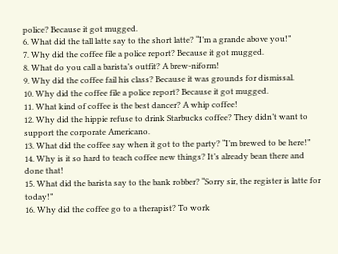police? Because it got mugged.
6. What did the tall latte say to the short latte? “I’m a grande above you!”
7. Why did the coffee file a police report? Because it got mugged.
8. What do you call a barista’s outfit? A brew-niform!
9. Why did the coffee fail his class? Because it was grounds for dismissal.
10. Why did the coffee file a police report? Because it got mugged.
11. What kind of coffee is the best dancer? A whip coffee!
12. Why did the hippie refuse to drink Starbucks coffee? They didn’t want to support the corporate Americano.
13. What did the coffee say when it got to the party? “I’m brewed to be here!”
14. Why is it so hard to teach coffee new things? It’s already bean there and done that!
15. What did the barista say to the bank robber? “Sorry sir, the register is latte for today!”
16. Why did the coffee go to a therapist? To work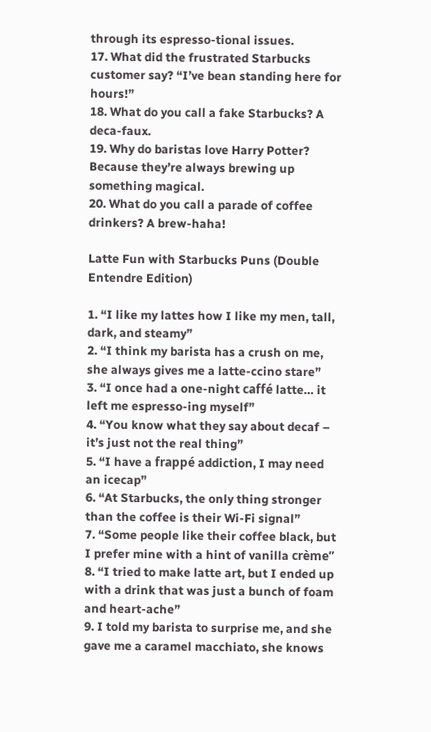through its espresso-tional issues.
17. What did the frustrated Starbucks customer say? “I’ve bean standing here for hours!”
18. What do you call a fake Starbucks? A deca-faux.
19. Why do baristas love Harry Potter? Because they’re always brewing up something magical.
20. What do you call a parade of coffee drinkers? A brew-haha!

Latte Fun with Starbucks Puns (Double Entendre Edition)

1. “I like my lattes how I like my men, tall, dark, and steamy”
2. “I think my barista has a crush on me, she always gives me a latte-ccino stare”
3. “I once had a one-night caffé latte… it left me espresso-ing myself”
4. “You know what they say about decaf – it’s just not the real thing”
5. “I have a frappé addiction, I may need an icecap”
6. “At Starbucks, the only thing stronger than the coffee is their Wi-Fi signal”
7. “Some people like their coffee black, but I prefer mine with a hint of vanilla crème”
8. “I tried to make latte art, but I ended up with a drink that was just a bunch of foam and heart-ache”
9. I told my barista to surprise me, and she gave me a caramel macchiato, she knows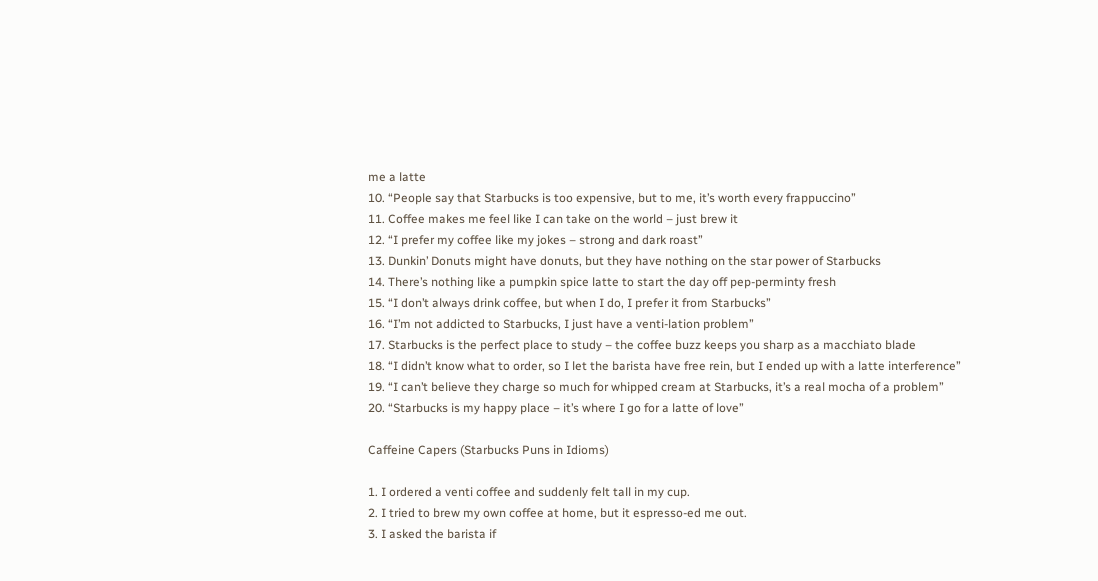me a latte
10. “People say that Starbucks is too expensive, but to me, it’s worth every frappuccino”
11. Coffee makes me feel like I can take on the world – just brew it
12. “I prefer my coffee like my jokes – strong and dark roast”
13. Dunkin’ Donuts might have donuts, but they have nothing on the star power of Starbucks
14. There’s nothing like a pumpkin spice latte to start the day off pep-perminty fresh
15. “I don’t always drink coffee, but when I do, I prefer it from Starbucks”
16. “I’m not addicted to Starbucks, I just have a venti-lation problem”
17. Starbucks is the perfect place to study – the coffee buzz keeps you sharp as a macchiato blade
18. “I didn’t know what to order, so I let the barista have free rein, but I ended up with a latte interference”
19. “I can’t believe they charge so much for whipped cream at Starbucks, it’s a real mocha of a problem”
20. “Starbucks is my happy place – it’s where I go for a latte of love”

Caffeine Capers (Starbucks Puns in Idioms)

1. I ordered a venti coffee and suddenly felt tall in my cup.
2. I tried to brew my own coffee at home, but it espresso-ed me out.
3. I asked the barista if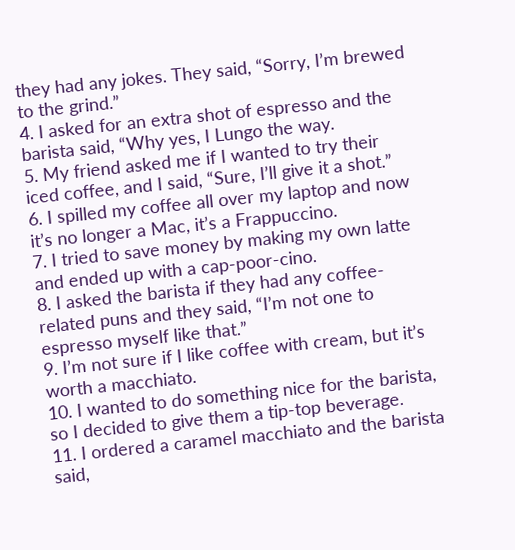they had any jokes. They said, “Sorry, I’m brewed to the grind.”
4. I asked for an extra shot of espresso and the barista said, “Why yes, I Lungo the way.
5. My friend asked me if I wanted to try their iced coffee, and I said, “Sure, I’ll give it a shot.”
6. I spilled my coffee all over my laptop and now it’s no longer a Mac, it’s a Frappuccino.
7. I tried to save money by making my own latte and ended up with a cap-poor-cino.
8. I asked the barista if they had any coffee-related puns and they said, “I’m not one to espresso myself like that.”
9. I’m not sure if I like coffee with cream, but it’s worth a macchiato.
10. I wanted to do something nice for the barista, so I decided to give them a tip-top beverage.
11. I ordered a caramel macchiato and the barista said,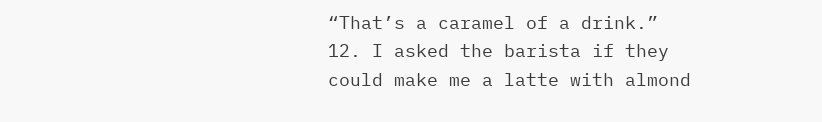“That’s a caramel of a drink.”
12. I asked the barista if they could make me a latte with almond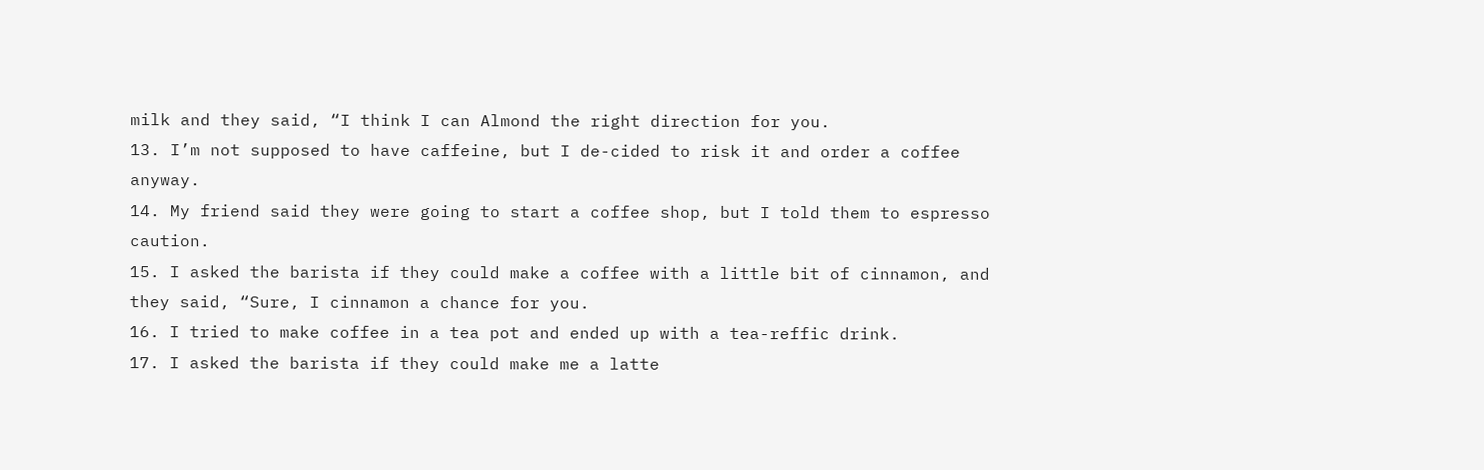milk and they said, “I think I can Almond the right direction for you.
13. I’m not supposed to have caffeine, but I de-cided to risk it and order a coffee anyway.
14. My friend said they were going to start a coffee shop, but I told them to espresso caution.
15. I asked the barista if they could make a coffee with a little bit of cinnamon, and they said, “Sure, I cinnamon a chance for you.
16. I tried to make coffee in a tea pot and ended up with a tea-reffic drink.
17. I asked the barista if they could make me a latte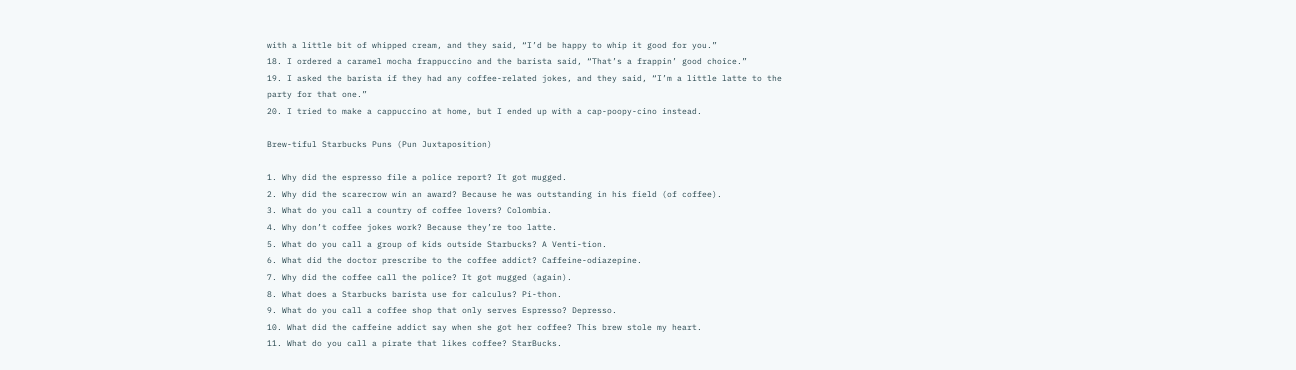with a little bit of whipped cream, and they said, “I’d be happy to whip it good for you.”
18. I ordered a caramel mocha frappuccino and the barista said, “That’s a frappin’ good choice.”
19. I asked the barista if they had any coffee-related jokes, and they said, “I’m a little latte to the party for that one.”
20. I tried to make a cappuccino at home, but I ended up with a cap-poopy-cino instead.

Brew-tiful Starbucks Puns (Pun Juxtaposition)

1. Why did the espresso file a police report? It got mugged.
2. Why did the scarecrow win an award? Because he was outstanding in his field (of coffee).
3. What do you call a country of coffee lovers? Colombia.
4. Why don’t coffee jokes work? Because they’re too latte.
5. What do you call a group of kids outside Starbucks? A Venti-tion.
6. What did the doctor prescribe to the coffee addict? Caffeine-odiazepine.
7. Why did the coffee call the police? It got mugged (again).
8. What does a Starbucks barista use for calculus? Pi-thon.
9. What do you call a coffee shop that only serves Espresso? Depresso.
10. What did the caffeine addict say when she got her coffee? This brew stole my heart.
11. What do you call a pirate that likes coffee? StarBucks.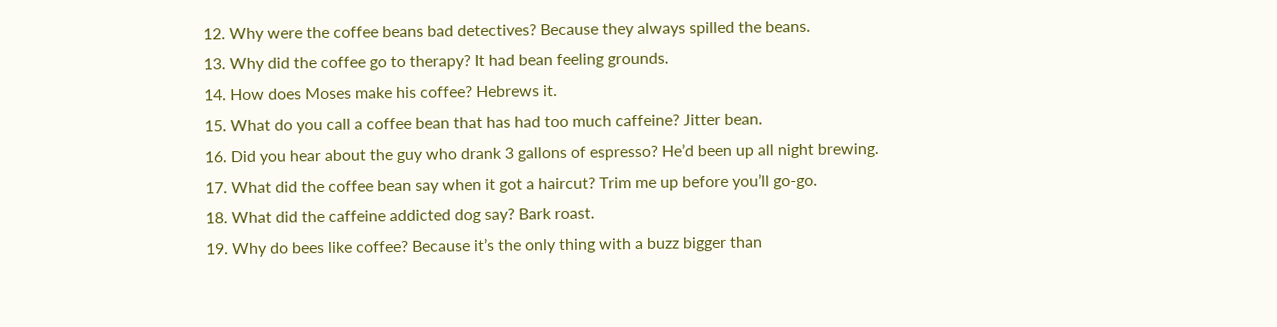12. Why were the coffee beans bad detectives? Because they always spilled the beans.
13. Why did the coffee go to therapy? It had bean feeling grounds.
14. How does Moses make his coffee? Hebrews it.
15. What do you call a coffee bean that has had too much caffeine? Jitter bean.
16. Did you hear about the guy who drank 3 gallons of espresso? He’d been up all night brewing.
17. What did the coffee bean say when it got a haircut? Trim me up before you’ll go-go.
18. What did the caffeine addicted dog say? Bark roast.
19. Why do bees like coffee? Because it’s the only thing with a buzz bigger than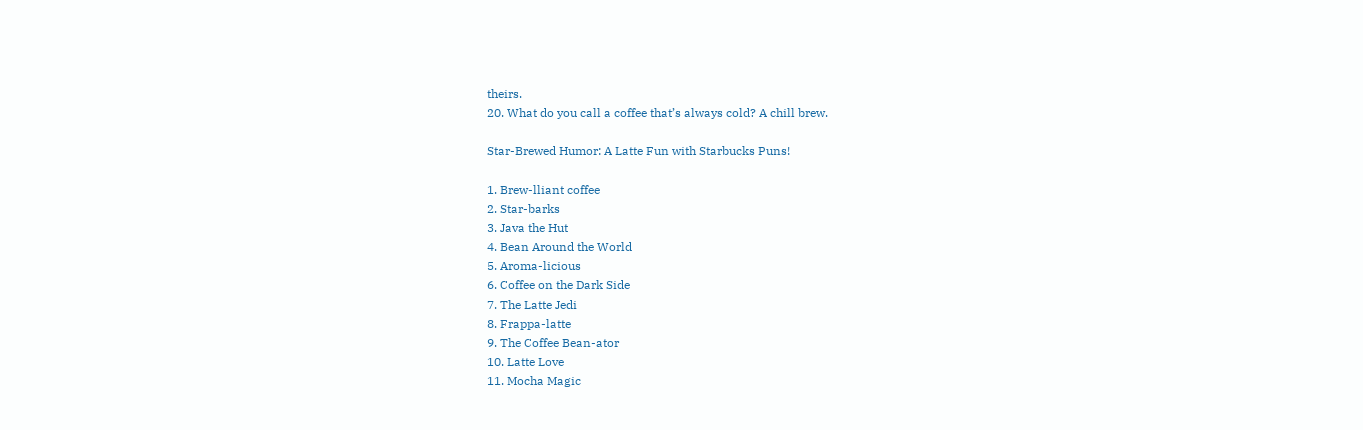theirs.
20. What do you call a coffee that’s always cold? A chill brew.

Star-Brewed Humor: A Latte Fun with Starbucks Puns!

1. Brew-lliant coffee
2. Star-barks
3. Java the Hut
4. Bean Around the World
5. Aroma-licious
6. Coffee on the Dark Side
7. The Latte Jedi
8. Frappa-latte
9. The Coffee Bean-ator
10. Latte Love
11. Mocha Magic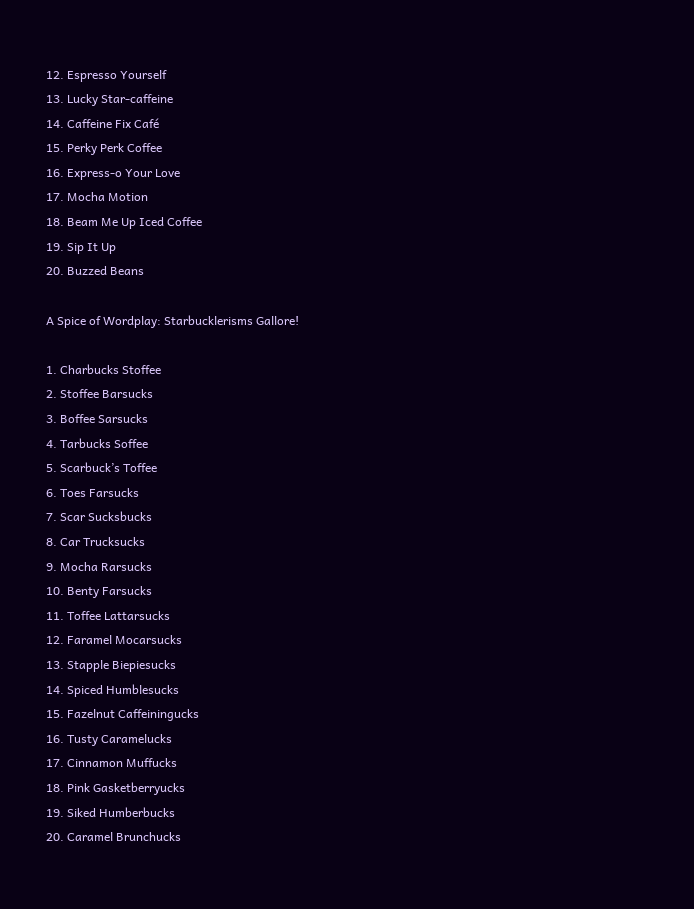12. Espresso Yourself
13. Lucky Star-caffeine
14. Caffeine Fix Café
15. Perky Perk Coffee
16. Express-o Your Love
17. Mocha Motion
18. Beam Me Up Iced Coffee
19. Sip It Up
20. Buzzed Beans

A Spice of Wordplay: Starbucklerisms Gallore!

1. Charbucks Stoffee
2. Stoffee Barsucks
3. Boffee Sarsucks
4. Tarbucks Soffee
5. Scarbuck’s Toffee
6. Toes Farsucks
7. Scar Sucksbucks
8. Car Trucksucks
9. Mocha Rarsucks
10. Benty Farsucks
11. Toffee Lattarsucks
12. Faramel Mocarsucks
13. Stapple Biepiesucks
14. Spiced Humblesucks
15. Fazelnut Caffeiningucks
16. Tusty Caramelucks
17. Cinnamon Muffucks
18. Pink Gasketberryucks
19. Siked Humberbucks
20. Caramel Brunchucks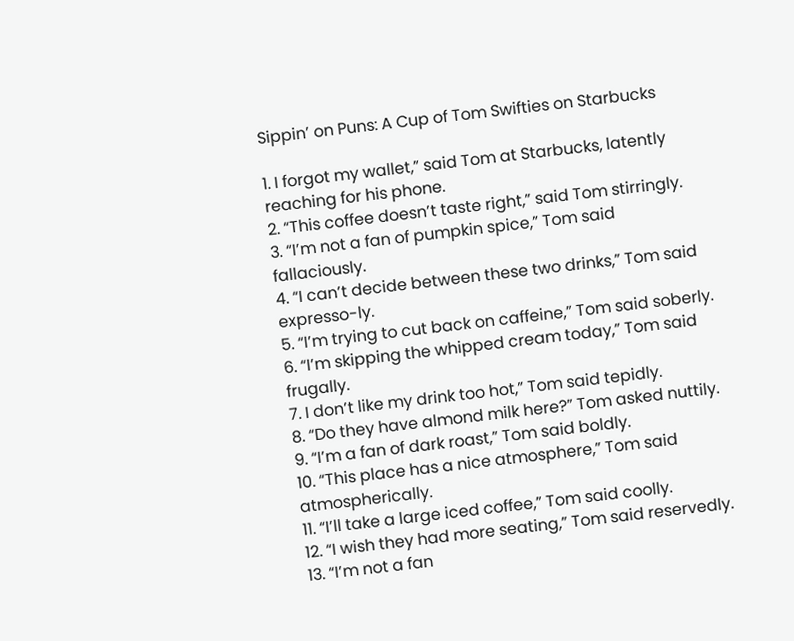Sippin’ on Puns: A Cup of Tom Swifties on Starbucks

1. I forgot my wallet,” said Tom at Starbucks, latently reaching for his phone.
2. “This coffee doesn’t taste right,” said Tom stirringly.
3. “I’m not a fan of pumpkin spice,” Tom said fallaciously.
4. “I can’t decide between these two drinks,” Tom said expresso-ly.
5. “I’m trying to cut back on caffeine,” Tom said soberly.
6. “I’m skipping the whipped cream today,” Tom said frugally.
7. I don’t like my drink too hot,” Tom said tepidly.
8. “Do they have almond milk here?” Tom asked nuttily.
9. “I’m a fan of dark roast,” Tom said boldly.
10. “This place has a nice atmosphere,” Tom said atmospherically.
11. “I’ll take a large iced coffee,” Tom said coolly.
12. “I wish they had more seating,” Tom said reservedly.
13. “I’m not a fan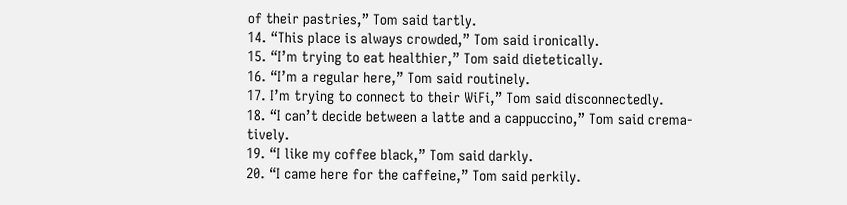of their pastries,” Tom said tartly.
14. “This place is always crowded,” Tom said ironically.
15. “I’m trying to eat healthier,” Tom said dietetically.
16. “I’m a regular here,” Tom said routinely.
17. I’m trying to connect to their WiFi,” Tom said disconnectedly.
18. “I can’t decide between a latte and a cappuccino,” Tom said crema-tively.
19. “I like my coffee black,” Tom said darkly.
20. “I came here for the caffeine,” Tom said perkily.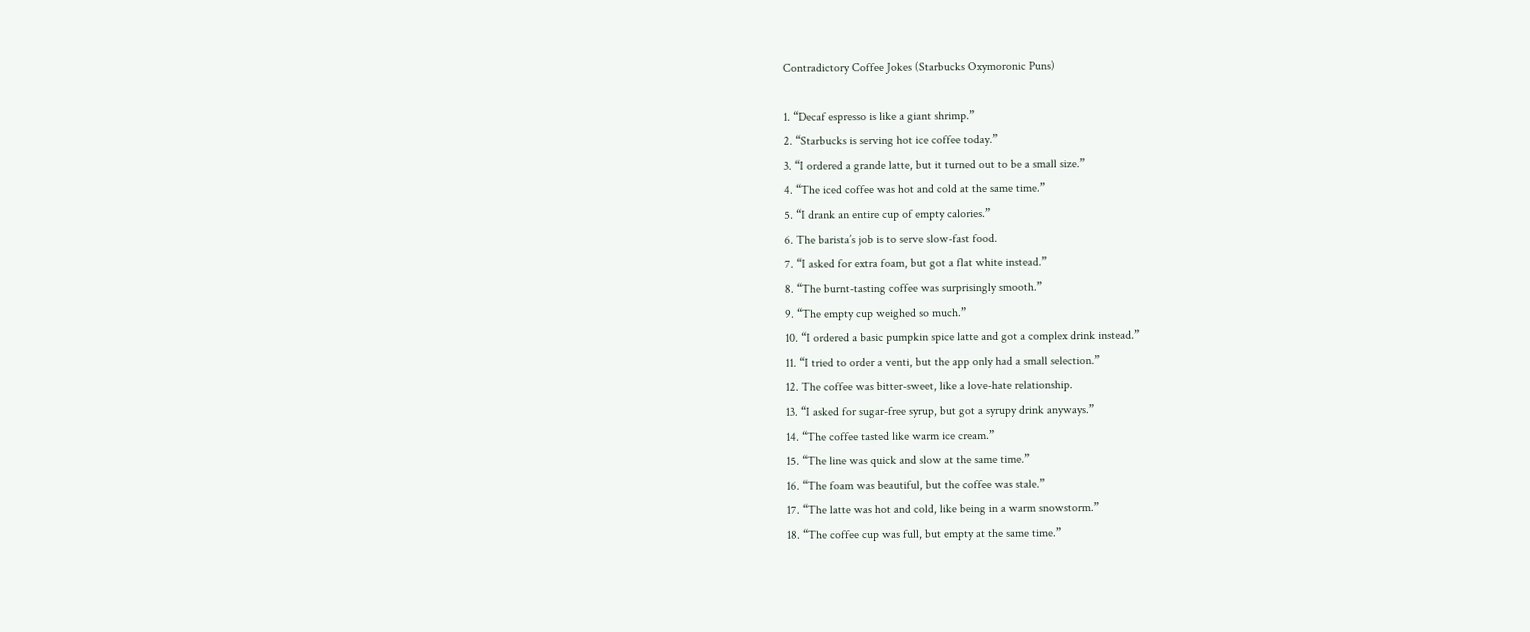Contradictory Coffee Jokes (Starbucks Oxymoronic Puns)

1. “Decaf espresso is like a giant shrimp.”
2. “Starbucks is serving hot ice coffee today.”
3. “I ordered a grande latte, but it turned out to be a small size.”
4. “The iced coffee was hot and cold at the same time.”
5. “I drank an entire cup of empty calories.”
6. The barista’s job is to serve slow-fast food.
7. “I asked for extra foam, but got a flat white instead.”
8. “The burnt-tasting coffee was surprisingly smooth.”
9. “The empty cup weighed so much.”
10. “I ordered a basic pumpkin spice latte and got a complex drink instead.”
11. “I tried to order a venti, but the app only had a small selection.”
12. The coffee was bitter-sweet, like a love-hate relationship.
13. “I asked for sugar-free syrup, but got a syrupy drink anyways.”
14. “The coffee tasted like warm ice cream.”
15. “The line was quick and slow at the same time.”
16. “The foam was beautiful, but the coffee was stale.”
17. “The latte was hot and cold, like being in a warm snowstorm.”
18. “The coffee cup was full, but empty at the same time.”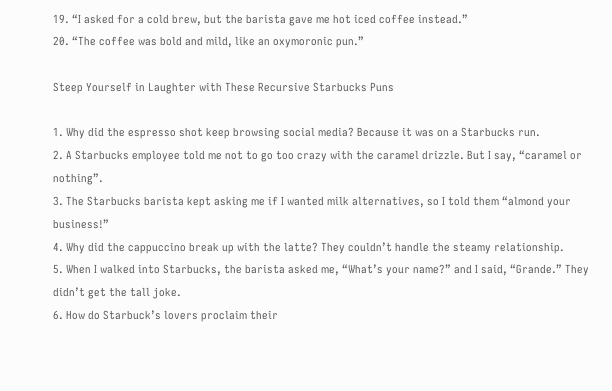19. “I asked for a cold brew, but the barista gave me hot iced coffee instead.”
20. “The coffee was bold and mild, like an oxymoronic pun.”

Steep Yourself in Laughter with These Recursive Starbucks Puns

1. Why did the espresso shot keep browsing social media? Because it was on a Starbucks run.
2. A Starbucks employee told me not to go too crazy with the caramel drizzle. But I say, “caramel or nothing”.
3. The Starbucks barista kept asking me if I wanted milk alternatives, so I told them “almond your business!”
4. Why did the cappuccino break up with the latte? They couldn’t handle the steamy relationship.
5. When I walked into Starbucks, the barista asked me, “What’s your name?” and I said, “Grande.” They didn’t get the tall joke.
6. How do Starbuck’s lovers proclaim their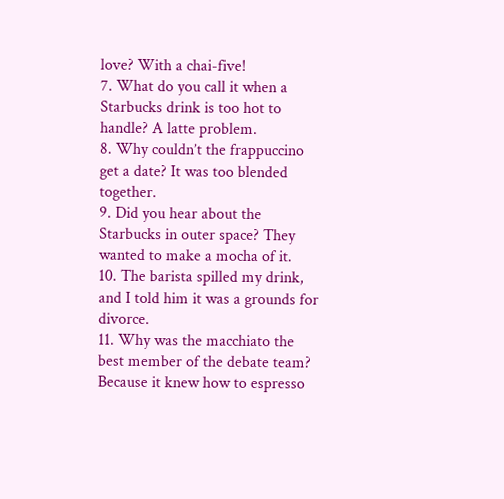love? With a chai-five!
7. What do you call it when a Starbucks drink is too hot to handle? A latte problem.
8. Why couldn’t the frappuccino get a date? It was too blended together.
9. Did you hear about the Starbucks in outer space? They wanted to make a mocha of it.
10. The barista spilled my drink, and I told him it was a grounds for divorce.
11. Why was the macchiato the best member of the debate team? Because it knew how to espresso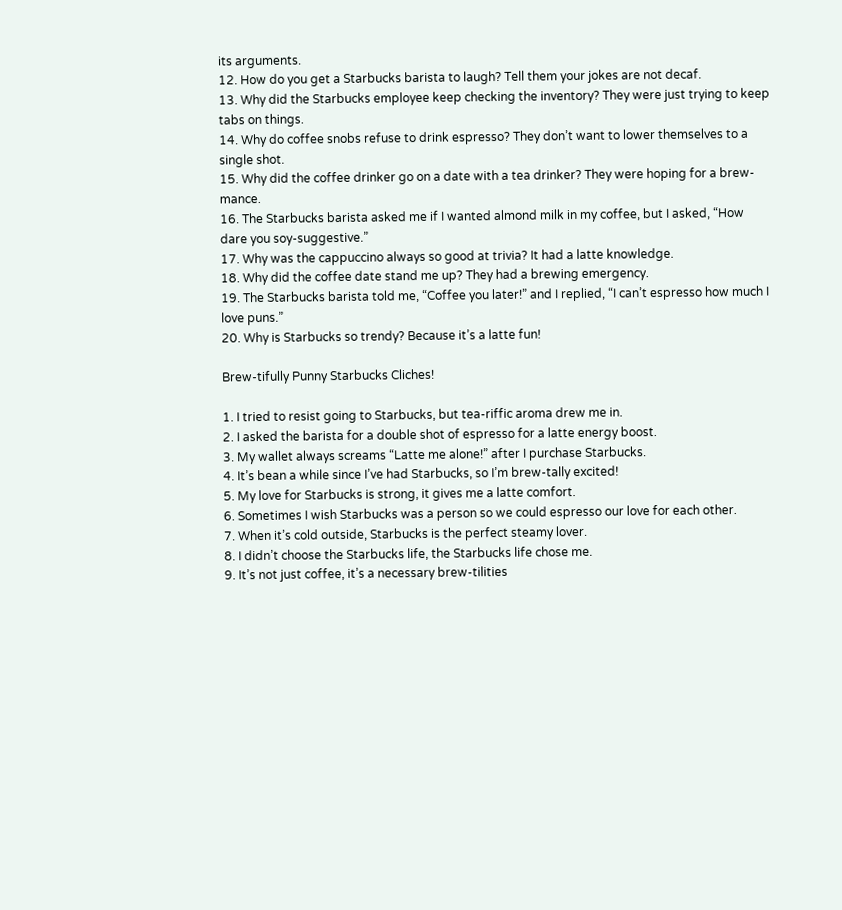its arguments.
12. How do you get a Starbucks barista to laugh? Tell them your jokes are not decaf.
13. Why did the Starbucks employee keep checking the inventory? They were just trying to keep tabs on things.
14. Why do coffee snobs refuse to drink espresso? They don’t want to lower themselves to a single shot.
15. Why did the coffee drinker go on a date with a tea drinker? They were hoping for a brew-mance.
16. The Starbucks barista asked me if I wanted almond milk in my coffee, but I asked, “How dare you soy-suggestive.”
17. Why was the cappuccino always so good at trivia? It had a latte knowledge.
18. Why did the coffee date stand me up? They had a brewing emergency.
19. The Starbucks barista told me, “Coffee you later!” and I replied, “I can’t espresso how much I love puns.”
20. Why is Starbucks so trendy? Because it’s a latte fun!

Brew-tifully Punny Starbucks Cliches!

1. I tried to resist going to Starbucks, but tea-riffic aroma drew me in.
2. I asked the barista for a double shot of espresso for a latte energy boost.
3. My wallet always screams “Latte me alone!” after I purchase Starbucks.
4. It’s bean a while since I’ve had Starbucks, so I’m brew-tally excited!
5. My love for Starbucks is strong, it gives me a latte comfort.
6. Sometimes I wish Starbucks was a person so we could espresso our love for each other.
7. When it’s cold outside, Starbucks is the perfect steamy lover.
8. I didn’t choose the Starbucks life, the Starbucks life chose me.
9. It’s not just coffee, it’s a necessary brew-tilities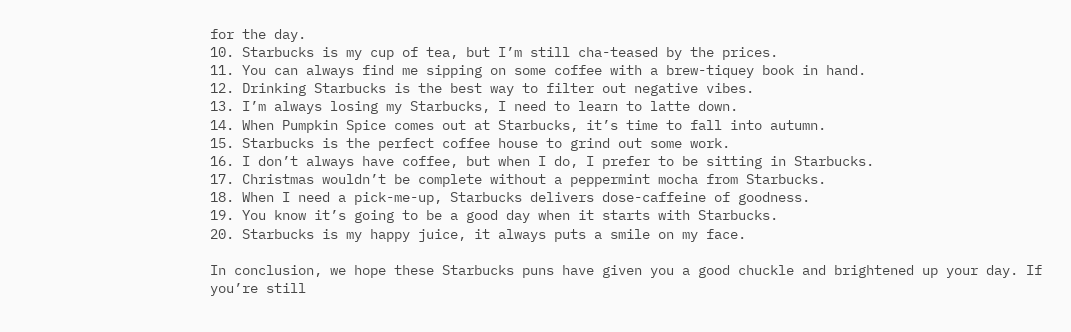for the day.
10. Starbucks is my cup of tea, but I’m still cha-teased by the prices.
11. You can always find me sipping on some coffee with a brew-tiquey book in hand.
12. Drinking Starbucks is the best way to filter out negative vibes.
13. I’m always losing my Starbucks, I need to learn to latte down.
14. When Pumpkin Spice comes out at Starbucks, it’s time to fall into autumn.
15. Starbucks is the perfect coffee house to grind out some work.
16. I don’t always have coffee, but when I do, I prefer to be sitting in Starbucks.
17. Christmas wouldn’t be complete without a peppermint mocha from Starbucks.
18. When I need a pick-me-up, Starbucks delivers dose-caffeine of goodness.
19. You know it’s going to be a good day when it starts with Starbucks.
20. Starbucks is my happy juice, it always puts a smile on my face.

In conclusion, we hope these Starbucks puns have given you a good chuckle and brightened up your day. If you’re still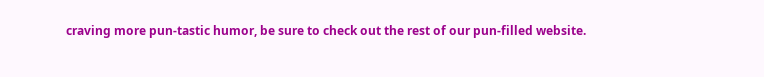craving more pun-tastic humor, be sure to check out the rest of our pun-filled website.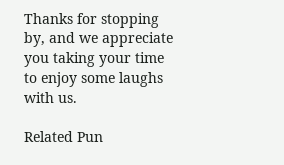Thanks for stopping by, and we appreciate you taking your time to enjoy some laughs with us.

Related Pun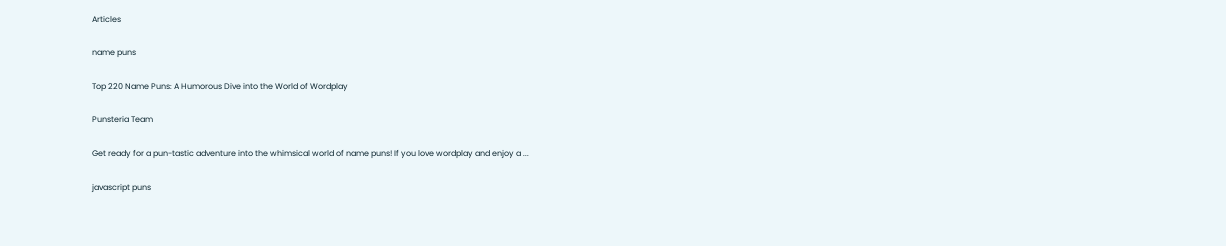Articles

name puns

Top 220 Name Puns: A Humorous Dive into the World of Wordplay

Punsteria Team

Get ready for a pun-tastic adventure into the whimsical world of name puns! If you love wordplay and enjoy a ...

javascript puns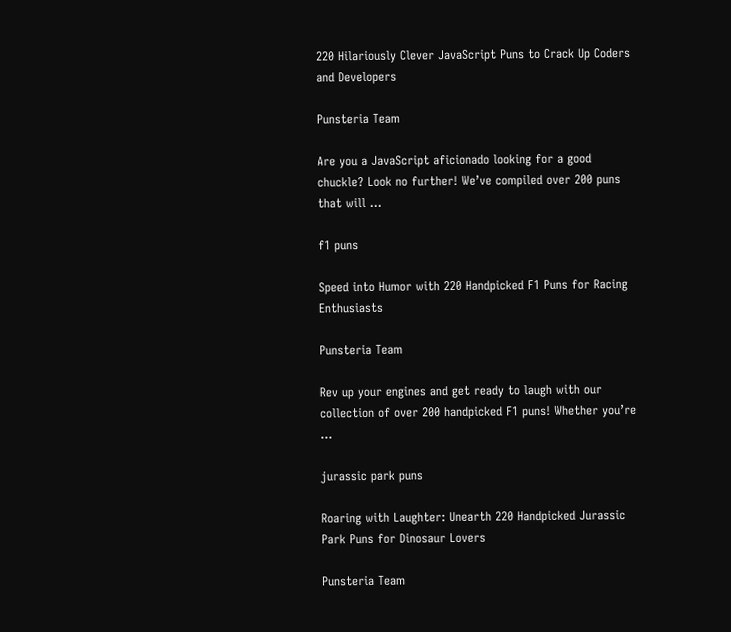220 Hilariously Clever JavaScript Puns to Crack Up Coders and Developers

Punsteria Team

Are you a JavaScript aficionado looking for a good chuckle? Look no further! We’ve compiled over 200 puns that will ...

f1 puns

Speed into Humor with 220 Handpicked F1 Puns for Racing Enthusiasts

Punsteria Team

Rev up your engines and get ready to laugh with our collection of over 200 handpicked F1 puns! Whether you’re ...

jurassic park puns

Roaring with Laughter: Unearth 220 Handpicked Jurassic Park Puns for Dinosaur Lovers

Punsteria Team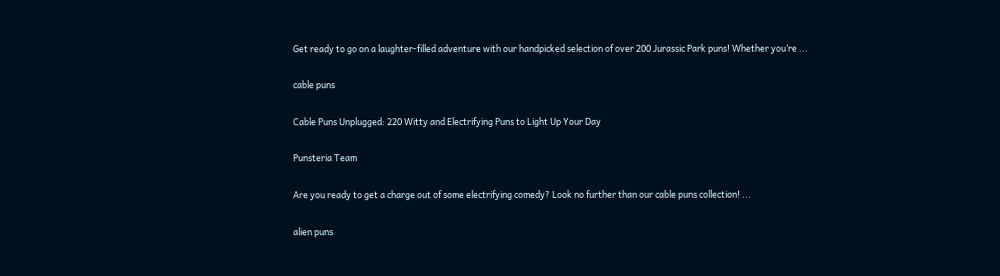Get ready to go on a laughter-filled adventure with our handpicked selection of over 200 Jurassic Park puns! Whether you’re ...

cable puns

Cable Puns Unplugged: 220 Witty and Electrifying Puns to Light Up Your Day

Punsteria Team

Are you ready to get a charge out of some electrifying comedy? Look no further than our cable puns collection! ...

alien puns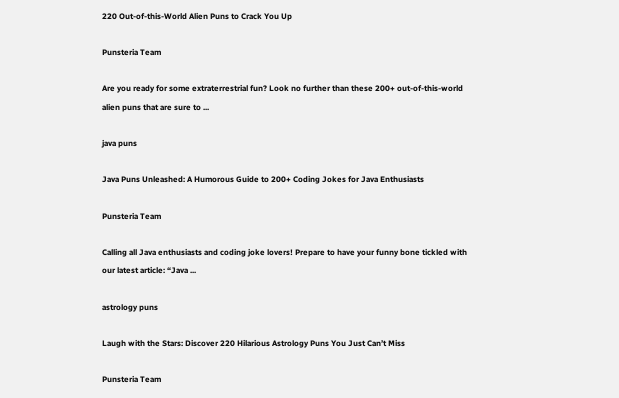220 Out-of-this-World Alien Puns to Crack You Up

Punsteria Team

Are you ready for some extraterrestrial fun? Look no further than these 200+ out-of-this-world alien puns that are sure to ...

java puns

Java Puns Unleashed: A Humorous Guide to 200+ Coding Jokes for Java Enthusiasts

Punsteria Team

Calling all Java enthusiasts and coding joke lovers! Prepare to have your funny bone tickled with our latest article: “Java ...

astrology puns

Laugh with the Stars: Discover 220 Hilarious Astrology Puns You Just Can’t Miss

Punsteria Team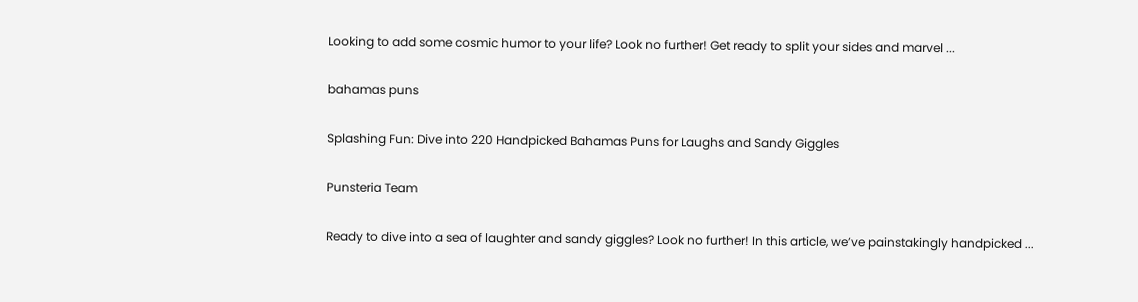Looking to add some cosmic humor to your life? Look no further! Get ready to split your sides and marvel ...

bahamas puns

Splashing Fun: Dive into 220 Handpicked Bahamas Puns for Laughs and Sandy Giggles

Punsteria Team

Ready to dive into a sea of laughter and sandy giggles? Look no further! In this article, we’ve painstakingly handpicked ...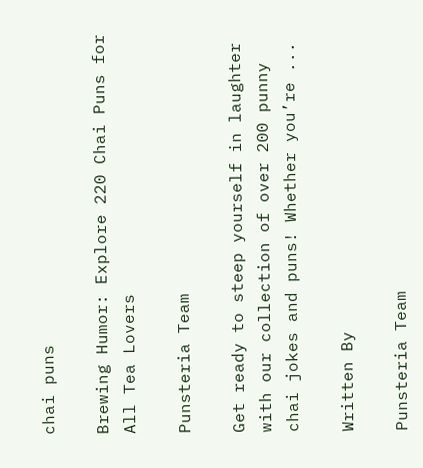chai puns

Brewing Humor: Explore 220 Chai Puns for All Tea Lovers

Punsteria Team

Get ready to steep yourself in laughter with our collection of over 200 punny chai jokes and puns! Whether you’re ...

Written By

Punsteria Team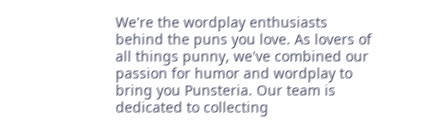We're the wordplay enthusiasts behind the puns you love. As lovers of all things punny, we've combined our passion for humor and wordplay to bring you Punsteria. Our team is dedicated to collecting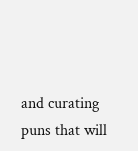and curating puns that will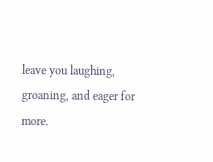leave you laughing, groaning, and eager for more.